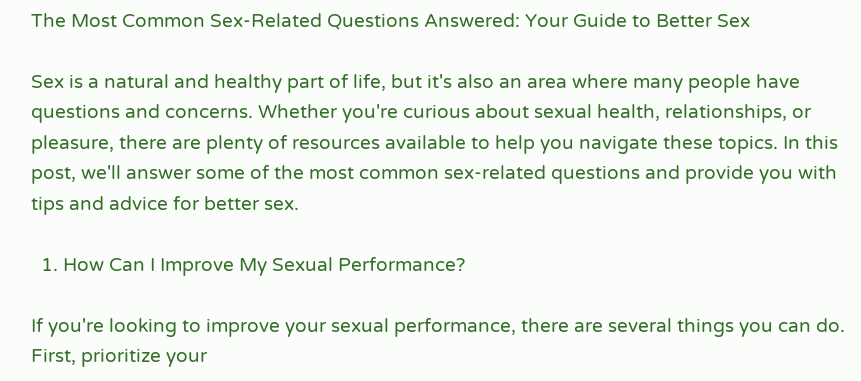The Most Common Sex-Related Questions Answered: Your Guide to Better Sex

Sex is a natural and healthy part of life, but it's also an area where many people have questions and concerns. Whether you're curious about sexual health, relationships, or pleasure, there are plenty of resources available to help you navigate these topics. In this post, we'll answer some of the most common sex-related questions and provide you with tips and advice for better sex.

  1. How Can I Improve My Sexual Performance?

If you're looking to improve your sexual performance, there are several things you can do. First, prioritize your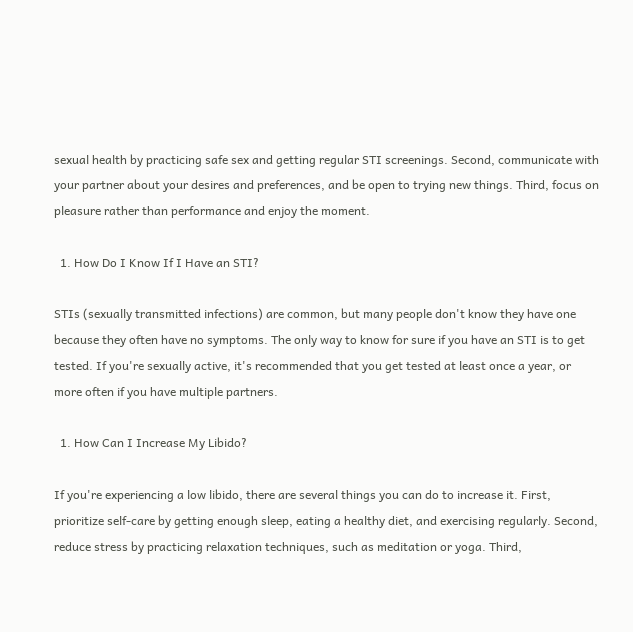sexual health by practicing safe sex and getting regular STI screenings. Second, communicate with your partner about your desires and preferences, and be open to trying new things. Third, focus on pleasure rather than performance and enjoy the moment.

  1. How Do I Know If I Have an STI?

STIs (sexually transmitted infections) are common, but many people don't know they have one because they often have no symptoms. The only way to know for sure if you have an STI is to get tested. If you're sexually active, it's recommended that you get tested at least once a year, or more often if you have multiple partners.

  1. How Can I Increase My Libido?

If you're experiencing a low libido, there are several things you can do to increase it. First, prioritize self-care by getting enough sleep, eating a healthy diet, and exercising regularly. Second, reduce stress by practicing relaxation techniques, such as meditation or yoga. Third,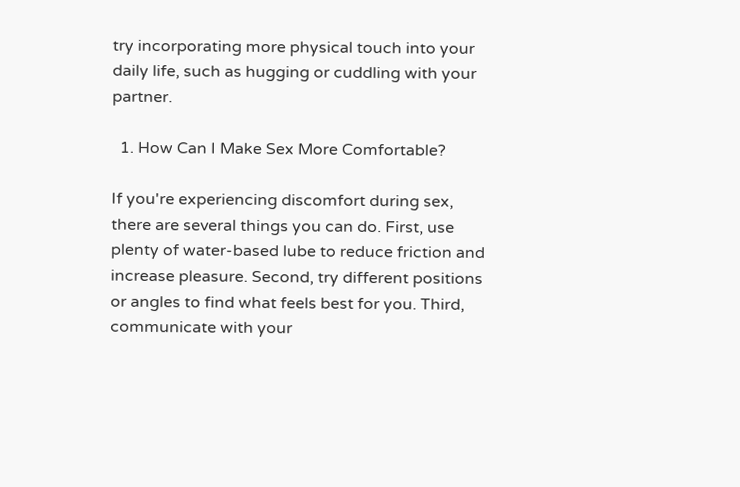try incorporating more physical touch into your daily life, such as hugging or cuddling with your partner.

  1. How Can I Make Sex More Comfortable?

If you're experiencing discomfort during sex, there are several things you can do. First, use plenty of water-based lube to reduce friction and increase pleasure. Second, try different positions or angles to find what feels best for you. Third, communicate with your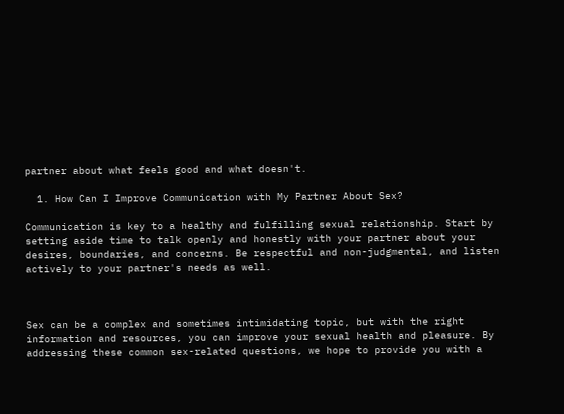partner about what feels good and what doesn't.

  1. How Can I Improve Communication with My Partner About Sex?

Communication is key to a healthy and fulfilling sexual relationship. Start by setting aside time to talk openly and honestly with your partner about your desires, boundaries, and concerns. Be respectful and non-judgmental, and listen actively to your partner's needs as well.



Sex can be a complex and sometimes intimidating topic, but with the right information and resources, you can improve your sexual health and pleasure. By addressing these common sex-related questions, we hope to provide you with a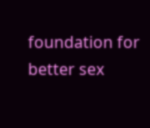foundation for better sex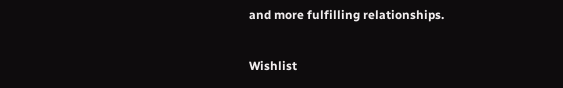and more fulfilling relationships.

Wishlist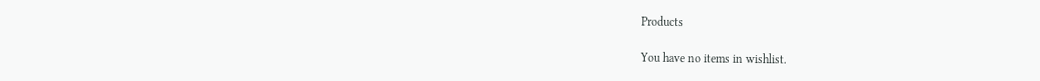Products

You have no items in wishlist.